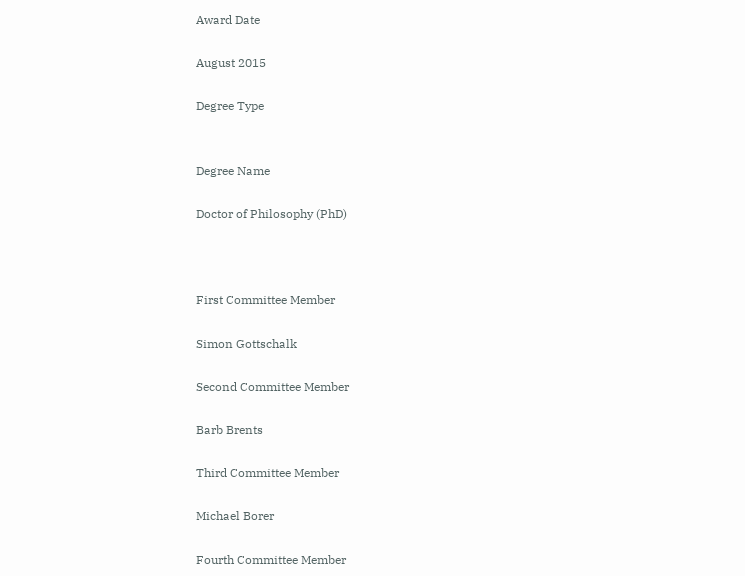Award Date

August 2015

Degree Type


Degree Name

Doctor of Philosophy (PhD)



First Committee Member

Simon Gottschalk

Second Committee Member

Barb Brents

Third Committee Member

Michael Borer

Fourth Committee Member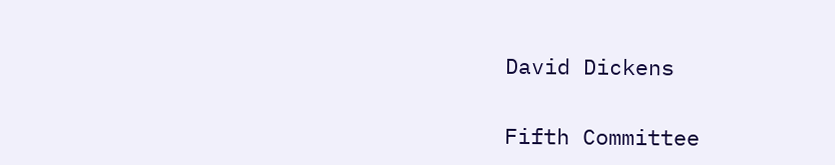David Dickens

Fifth Committee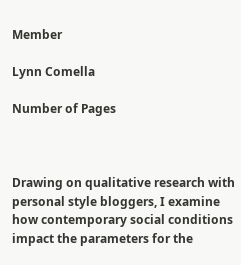Member

Lynn Comella

Number of Pages



Drawing on qualitative research with personal style bloggers, I examine how contemporary social conditions impact the parameters for the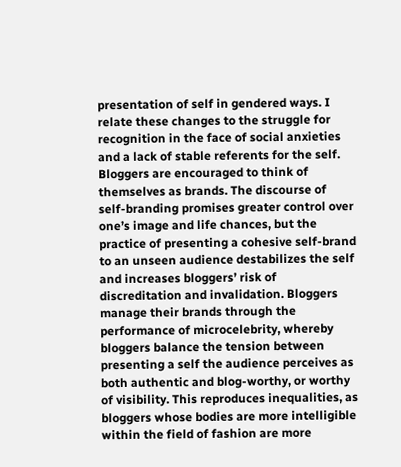presentation of self in gendered ways. I relate these changes to the struggle for recognition in the face of social anxieties and a lack of stable referents for the self. Bloggers are encouraged to think of themselves as brands. The discourse of self-branding promises greater control over one’s image and life chances, but the practice of presenting a cohesive self-brand to an unseen audience destabilizes the self and increases bloggers’ risk of discreditation and invalidation. Bloggers manage their brands through the performance of microcelebrity, whereby bloggers balance the tension between presenting a self the audience perceives as both authentic and blog-worthy, or worthy of visibility. This reproduces inequalities, as bloggers whose bodies are more intelligible within the field of fashion are more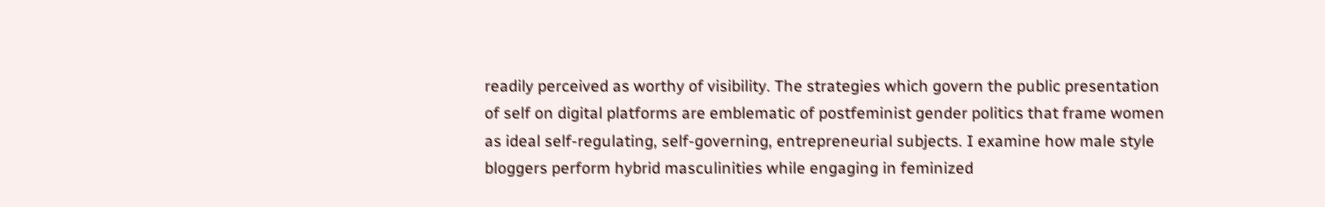readily perceived as worthy of visibility. The strategies which govern the public presentation of self on digital platforms are emblematic of postfeminist gender politics that frame women as ideal self-regulating, self-governing, entrepreneurial subjects. I examine how male style bloggers perform hybrid masculinities while engaging in feminized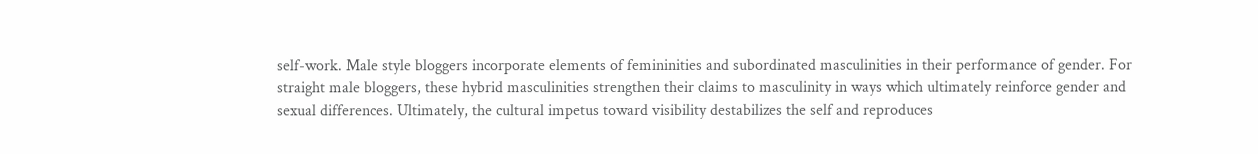self-work. Male style bloggers incorporate elements of femininities and subordinated masculinities in their performance of gender. For straight male bloggers, these hybrid masculinities strengthen their claims to masculinity in ways which ultimately reinforce gender and sexual differences. Ultimately, the cultural impetus toward visibility destabilizes the self and reproduces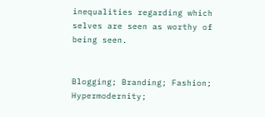inequalities regarding which selves are seen as worthy of being seen.


Blogging; Branding; Fashion; Hypermodernity;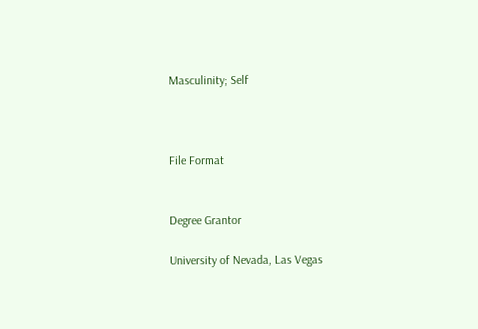Masculinity; Self



File Format


Degree Grantor

University of Nevada, Las Vegas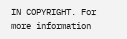IN COPYRIGHT. For more information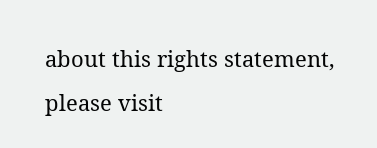about this rights statement, please visit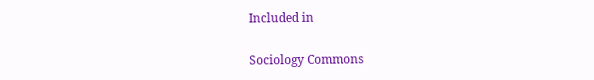Included in

Sociology Commons